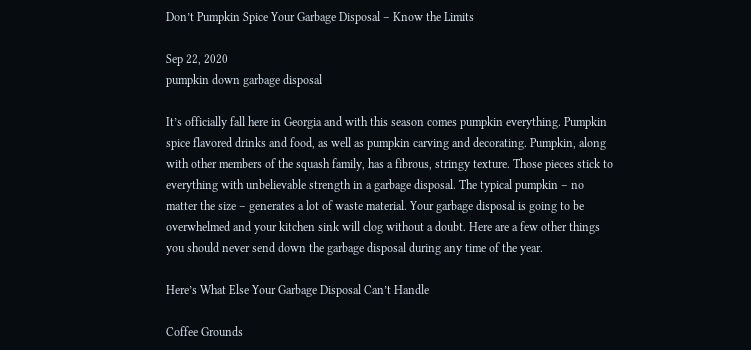Don’t Pumpkin Spice Your Garbage Disposal – Know the Limits

Sep 22, 2020
pumpkin down garbage disposal

It’s officially fall here in Georgia and with this season comes pumpkin everything. Pumpkin spice flavored drinks and food, as well as pumpkin carving and decorating. Pumpkin, along with other members of the squash family, has a fibrous, stringy texture. Those pieces stick to everything with unbelievable strength in a garbage disposal. The typical pumpkin – no matter the size – generates a lot of waste material. Your garbage disposal is going to be overwhelmed and your kitchen sink will clog without a doubt. Here are a few other things you should never send down the garbage disposal during any time of the year.

Here’s What Else Your Garbage Disposal Can’t Handle

Coffee Grounds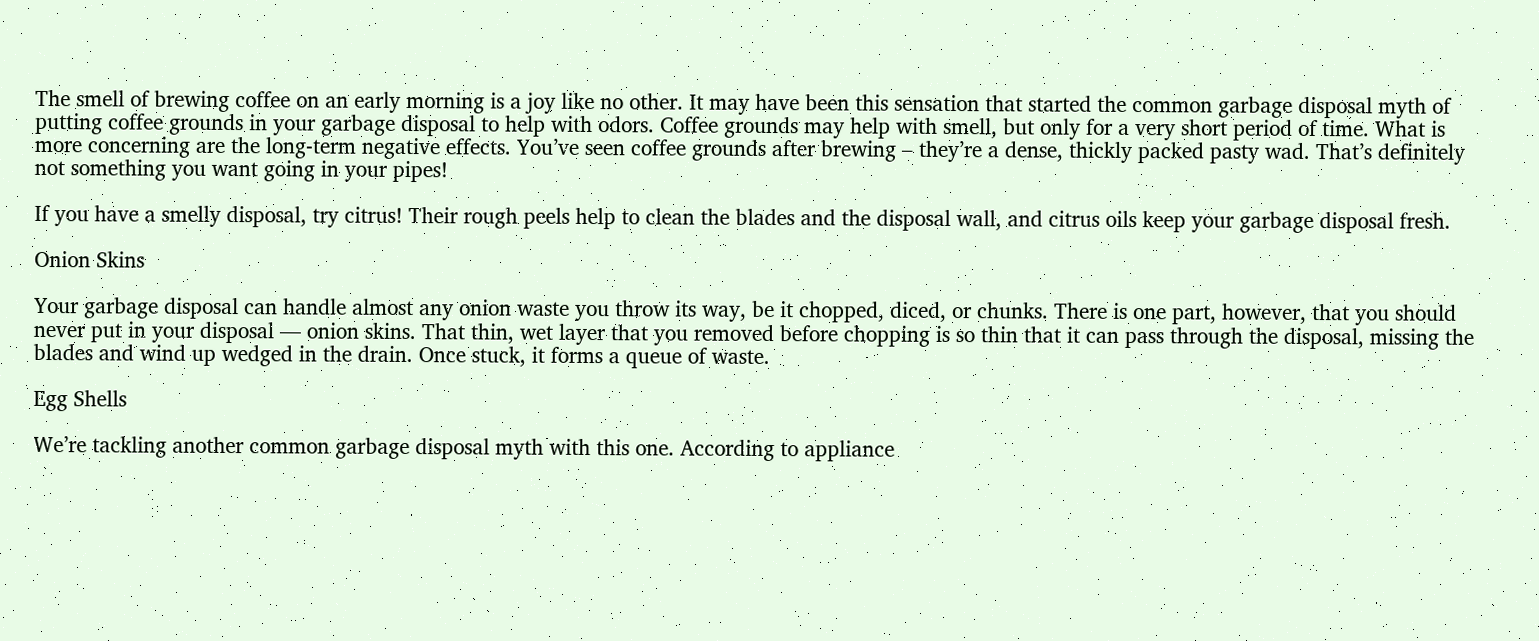The smell of brewing coffee on an early morning is a joy like no other. It may have been this sensation that started the common garbage disposal myth of putting coffee grounds in your garbage disposal to help with odors. Coffee grounds may help with smell, but only for a very short period of time. What is more concerning are the long-term negative effects. You’ve seen coffee grounds after brewing – they’re a dense, thickly packed pasty wad. That’s definitely not something you want going in your pipes!

If you have a smelly disposal, try citrus! Their rough peels help to clean the blades and the disposal wall, and citrus oils keep your garbage disposal fresh.

Onion Skins

Your garbage disposal can handle almost any onion waste you throw its way, be it chopped, diced, or chunks. There is one part, however, that you should never put in your disposal — onion skins. That thin, wet layer that you removed before chopping is so thin that it can pass through the disposal, missing the blades and wind up wedged in the drain. Once stuck, it forms a queue of waste.

Egg Shells

We’re tackling another common garbage disposal myth with this one. According to appliance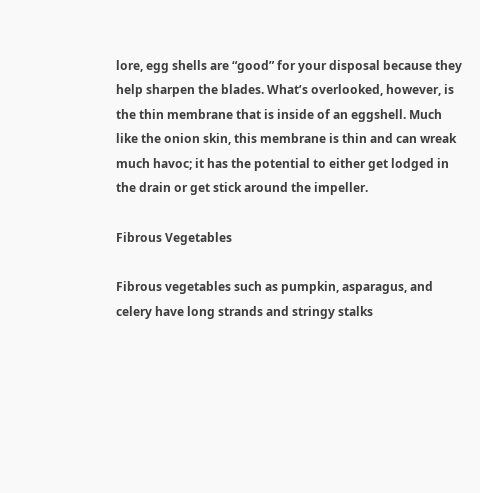lore, egg shells are “good” for your disposal because they help sharpen the blades. What’s overlooked, however, is the thin membrane that is inside of an eggshell. Much like the onion skin, this membrane is thin and can wreak much havoc; it has the potential to either get lodged in the drain or get stick around the impeller.

Fibrous Vegetables

Fibrous vegetables such as pumpkin, asparagus, and celery have long strands and stringy stalks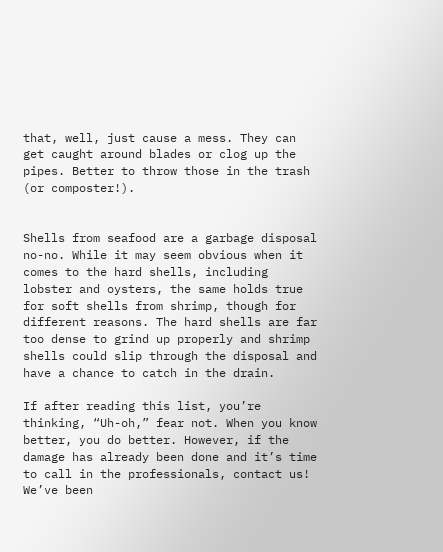that, well, just cause a mess. They can get caught around blades or clog up the pipes. Better to throw those in the trash (or composter!).


Shells from seafood are a garbage disposal no-no. While it may seem obvious when it comes to the hard shells, including lobster and oysters, the same holds true for soft shells from shrimp, though for different reasons. The hard shells are far too dense to grind up properly and shrimp shells could slip through the disposal and have a chance to catch in the drain.

If after reading this list, you’re thinking, “Uh-oh,” fear not. When you know better, you do better. However, if the damage has already been done and it’s time to call in the professionals, contact us! We’ve been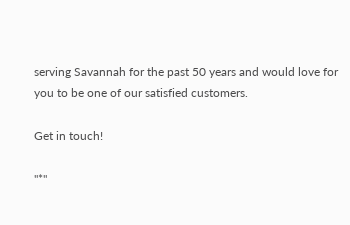serving Savannah for the past 50 years and would love for you to be one of our satisfied customers.

Get in touch!

"*"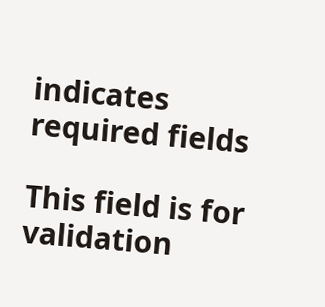indicates required fields

This field is for validation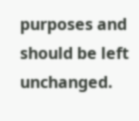purposes and should be left unchanged.